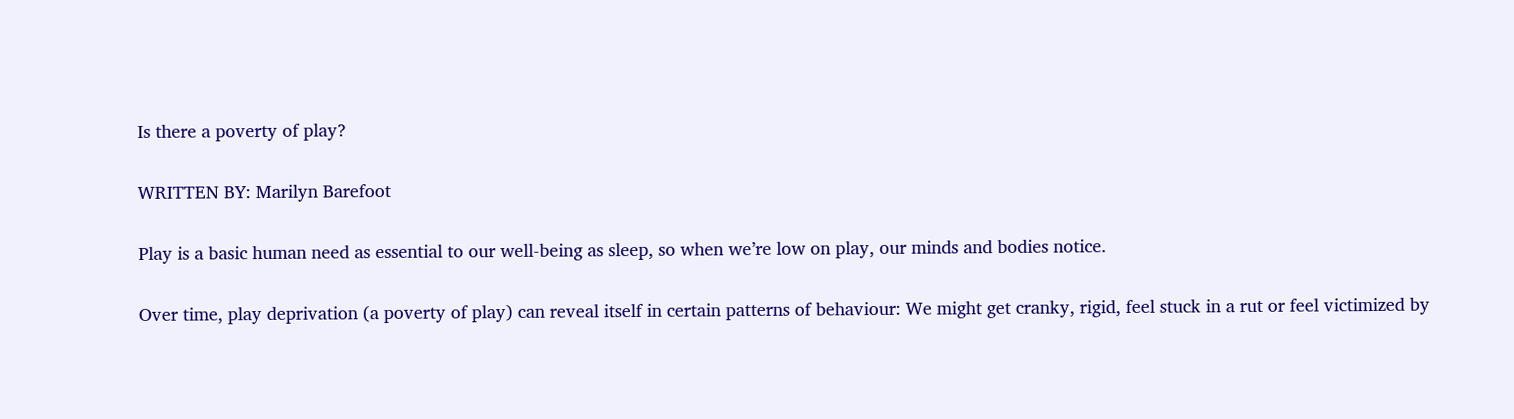Is there a poverty of play?

WRITTEN BY: Marilyn Barefoot

Play is a basic human need as essential to our well-being as sleep, so when we’re low on play, our minds and bodies notice.

Over time, play deprivation (a poverty of play) can reveal itself in certain patterns of behaviour: We might get cranky, rigid, feel stuck in a rut or feel victimized by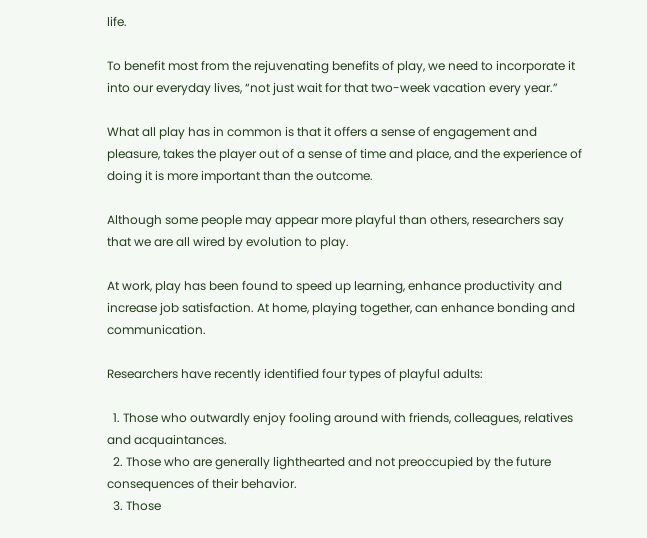life.

To benefit most from the rejuvenating benefits of play, we need to incorporate it into our everyday lives, “not just wait for that two-week vacation every year.”

What all play has in common is that it offers a sense of engagement and pleasure, takes the player out of a sense of time and place, and the experience of doing it is more important than the outcome.

Although some people may appear more playful than others, researchers say that we are all wired by evolution to play.

At work, play has been found to speed up learning, enhance productivity and increase job satisfaction. At home, playing together, can enhance bonding and communication.

Researchers have recently identified four types of playful adults:

  1. Those who outwardly enjoy fooling around with friends, colleagues, relatives and acquaintances.
  2. Those who are generally lighthearted and not preoccupied by the future consequences of their behavior.
  3. Those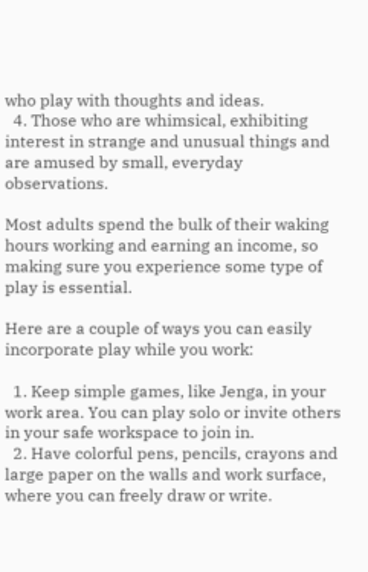who play with thoughts and ideas.
  4. Those who are whimsical, exhibiting interest in strange and unusual things and are amused by small, everyday observations.

Most adults spend the bulk of their waking hours working and earning an income, so making sure you experience some type of play is essential.

Here are a couple of ways you can easily incorporate play while you work:

  1. Keep simple games, like Jenga, in your work area. You can play solo or invite others in your safe workspace to join in.
  2. Have colorful pens, pencils, crayons and large paper on the walls and work surface, where you can freely draw or write.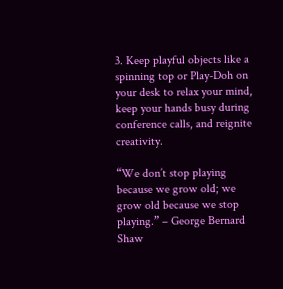3. Keep playful objects like a spinning top or Play-Doh on your desk to relax your mind, keep your hands busy during conference calls, and reignite creativity.

“We don’t stop playing because we grow old; we grow old because we stop
playing.” – George Bernard Shaw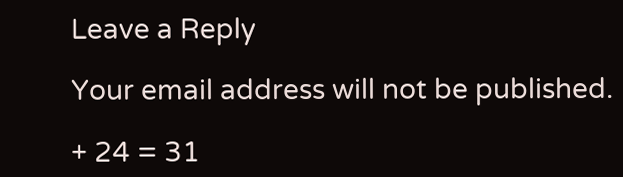Leave a Reply

Your email address will not be published.

+ 24 = 31